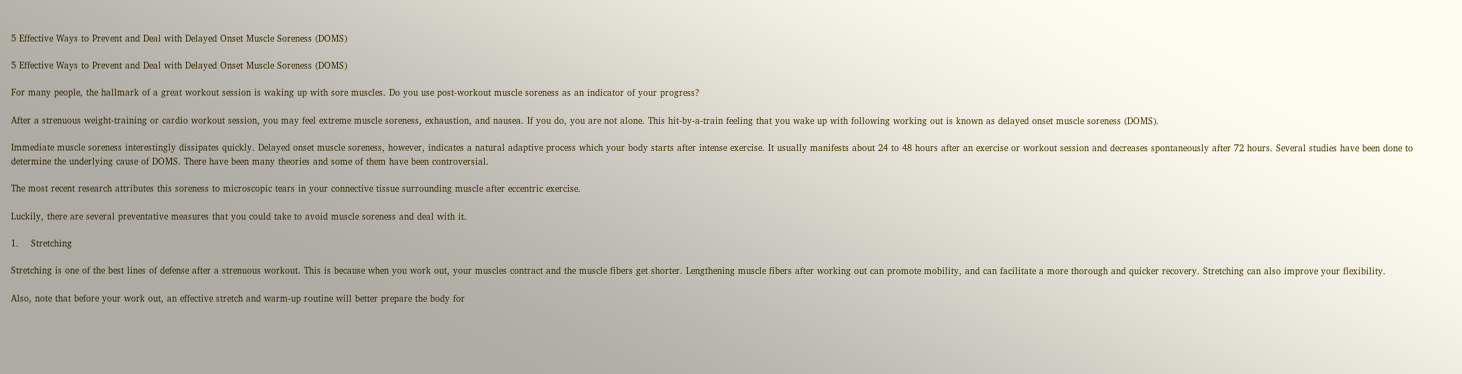5 Effective Ways to Prevent and Deal with Delayed Onset Muscle Soreness (DOMS)

5 Effective Ways to Prevent and Deal with Delayed Onset Muscle Soreness (DOMS)

For many people, the hallmark of a great workout session is waking up with sore muscles. Do you use post-workout muscle soreness as an indicator of your progress?

After a strenuous weight-training or cardio workout session, you may feel extreme muscle soreness, exhaustion, and nausea. If you do, you are not alone. This hit-by-a-train feeling that you wake up with following working out is known as delayed onset muscle soreness (DOMS).

Immediate muscle soreness interestingly dissipates quickly. Delayed onset muscle soreness, however, indicates a natural adaptive process which your body starts after intense exercise. It usually manifests about 24 to 48 hours after an exercise or workout session and decreases spontaneously after 72 hours. Several studies have been done to determine the underlying cause of DOMS. There have been many theories and some of them have been controversial.

The most recent research attributes this soreness to microscopic tears in your connective tissue surrounding muscle after eccentric exercise.

Luckily, there are several preventative measures that you could take to avoid muscle soreness and deal with it.

1.    Stretching

Stretching is one of the best lines of defense after a strenuous workout. This is because when you work out, your muscles contract and the muscle fibers get shorter. Lengthening muscle fibers after working out can promote mobility, and can facilitate a more thorough and quicker recovery. Stretching can also improve your flexibility.

Also, note that before your work out, an effective stretch and warm-up routine will better prepare the body for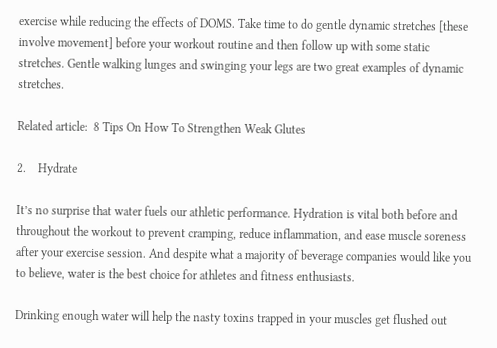exercise while reducing the effects of DOMS. Take time to do gentle dynamic stretches [these involve movement] before your workout routine and then follow up with some static stretches. Gentle walking lunges and swinging your legs are two great examples of dynamic stretches.

Related article:  8 Tips On How To Strengthen Weak Glutes

2.    Hydrate

It’s no surprise that water fuels our athletic performance. Hydration is vital both before and throughout the workout to prevent cramping, reduce inflammation, and ease muscle soreness after your exercise session. And despite what a majority of beverage companies would like you to believe, water is the best choice for athletes and fitness enthusiasts.

Drinking enough water will help the nasty toxins trapped in your muscles get flushed out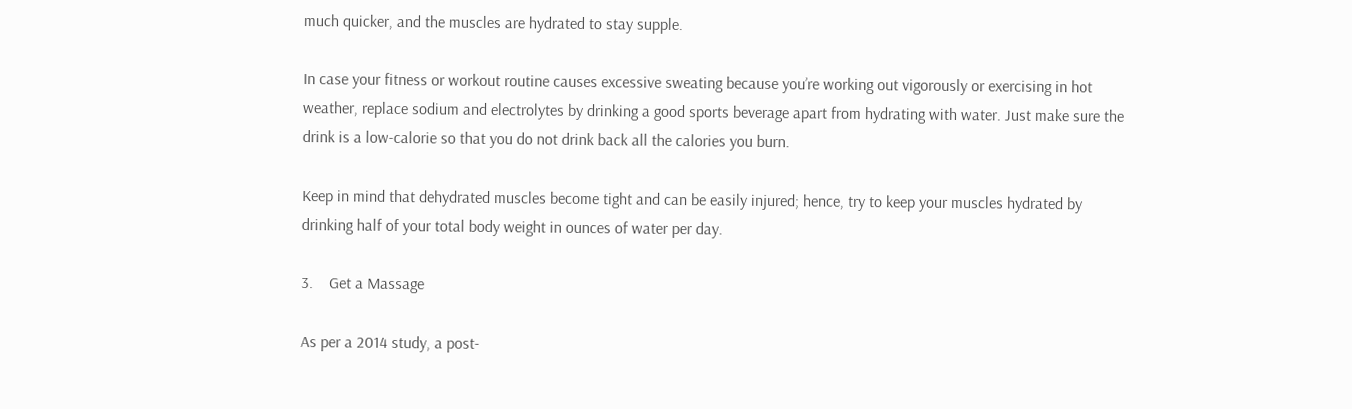much quicker, and the muscles are hydrated to stay supple.

In case your fitness or workout routine causes excessive sweating because you’re working out vigorously or exercising in hot weather, replace sodium and electrolytes by drinking a good sports beverage apart from hydrating with water. Just make sure the drink is a low-calorie so that you do not drink back all the calories you burn.

Keep in mind that dehydrated muscles become tight and can be easily injured; hence, try to keep your muscles hydrated by drinking half of your total body weight in ounces of water per day.

3.    Get a Massage

As per a 2014 study, a post-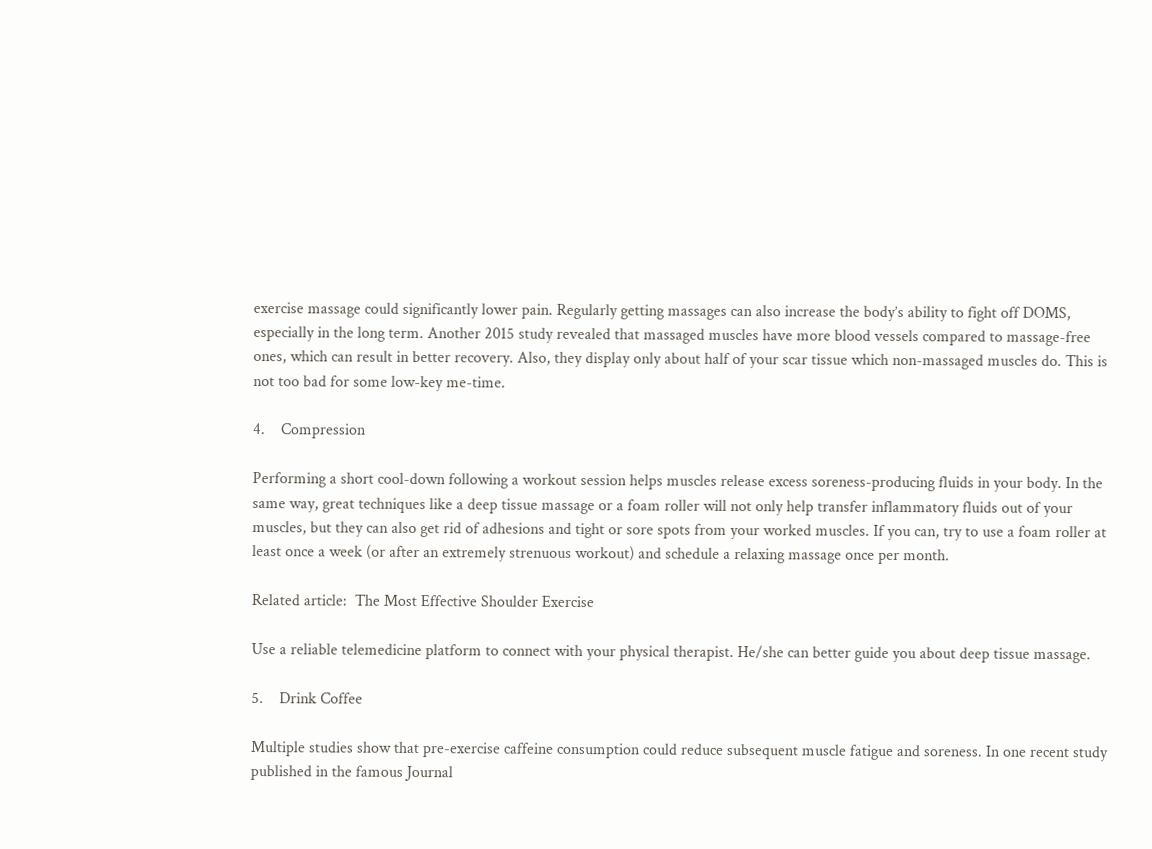exercise massage could significantly lower pain. Regularly getting massages can also increase the body’s ability to fight off DOMS, especially in the long term. Another 2015 study revealed that massaged muscles have more blood vessels compared to massage-free ones, which can result in better recovery. Also, they display only about half of your scar tissue which non-massaged muscles do. This is not too bad for some low-key me-time.

4.    Compression

Performing a short cool-down following a workout session helps muscles release excess soreness-producing fluids in your body. In the same way, great techniques like a deep tissue massage or a foam roller will not only help transfer inflammatory fluids out of your muscles, but they can also get rid of adhesions and tight or sore spots from your worked muscles. If you can, try to use a foam roller at least once a week (or after an extremely strenuous workout) and schedule a relaxing massage once per month.

Related article:  The Most Effective Shoulder Exercise

Use a reliable telemedicine platform to connect with your physical therapist. He/she can better guide you about deep tissue massage.

5.    Drink Coffee

Multiple studies show that pre-exercise caffeine consumption could reduce subsequent muscle fatigue and soreness. In one recent study published in the famous Journal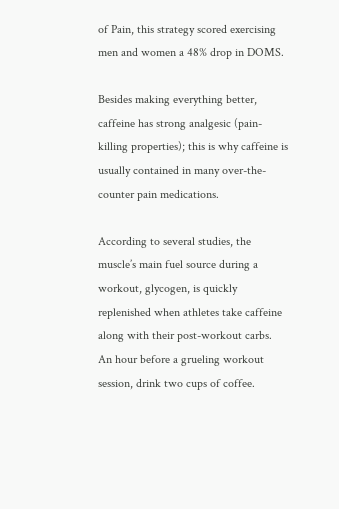of Pain, this strategy scored exercising men and women a 48% drop in DOMS.

Besides making everything better, caffeine has strong analgesic (pain-killing properties); this is why caffeine is usually contained in many over-the-counter pain medications.

According to several studies, the muscle’s main fuel source during a workout, glycogen, is quickly replenished when athletes take caffeine along with their post-workout carbs.  An hour before a grueling workout session, drink two cups of coffee.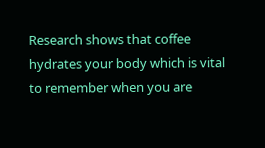Research shows that coffee hydrates your body which is vital to remember when you are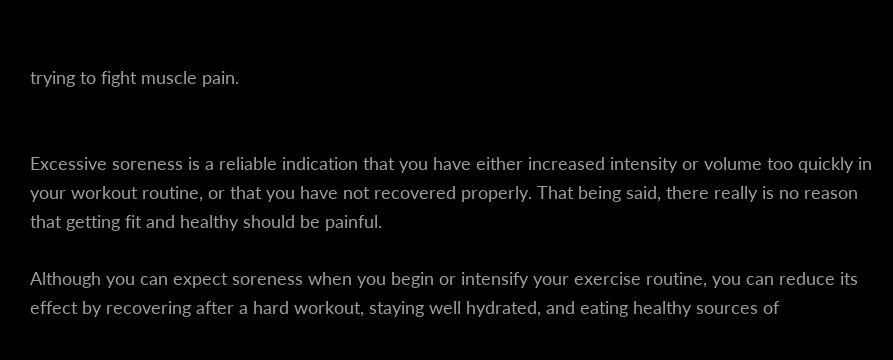trying to fight muscle pain.


Excessive soreness is a reliable indication that you have either increased intensity or volume too quickly in your workout routine, or that you have not recovered properly. That being said, there really is no reason that getting fit and healthy should be painful.

Although you can expect soreness when you begin or intensify your exercise routine, you can reduce its effect by recovering after a hard workout, staying well hydrated, and eating healthy sources of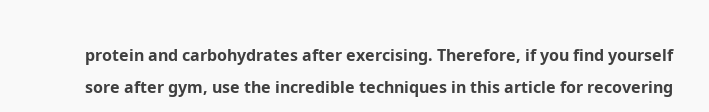protein and carbohydrates after exercising. Therefore, if you find yourself sore after gym, use the incredible techniques in this article for recovering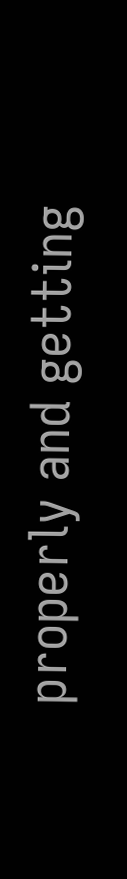properly and getting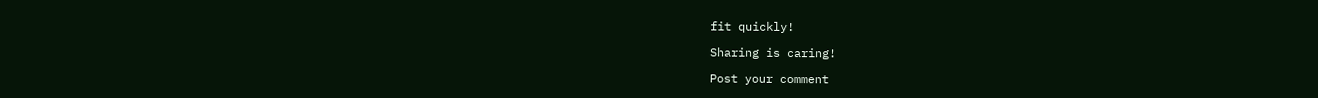fit quickly!

Sharing is caring!

Post your comment